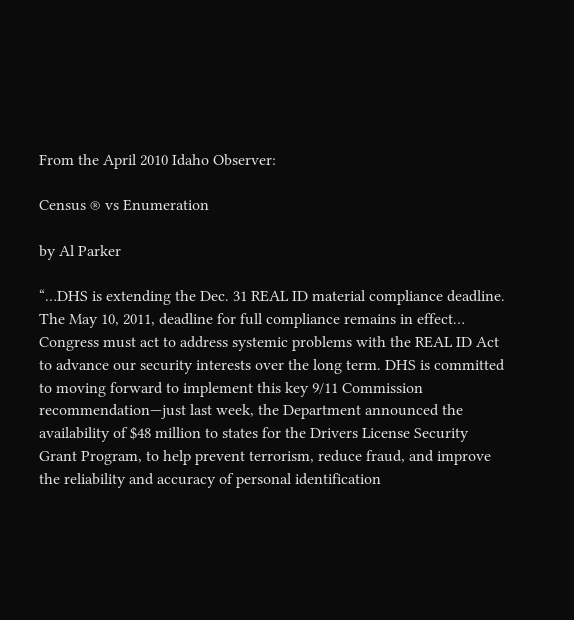From the April 2010 Idaho Observer:

Census ® vs Enumeration

by Al Parker

“…DHS is extending the Dec. 31 REAL ID material compliance deadline. The May 10, 2011, deadline for full compliance remains in effect… Congress must act to address systemic problems with the REAL ID Act to advance our security interests over the long term. DHS is committed to moving forward to implement this key 9/11 Commission recommendation—just last week, the Department announced the availability of $48 million to states for the Drivers License Security Grant Program, to help prevent terrorism, reduce fraud, and improve the reliability and accuracy of personal identification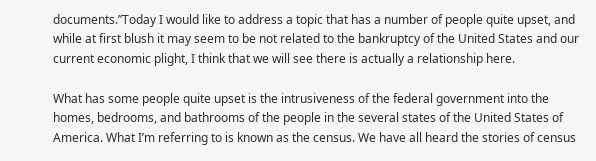documents.”Today I would like to address a topic that has a number of people quite upset, and while at first blush it may seem to be not related to the bankruptcy of the United States and our current economic plight, I think that we will see there is actually a relationship here.

What has some people quite upset is the intrusiveness of the federal government into the homes, bedrooms, and bathrooms of the people in the several states of the United States of America. What I’m referring to is known as the census. We have all heard the stories of census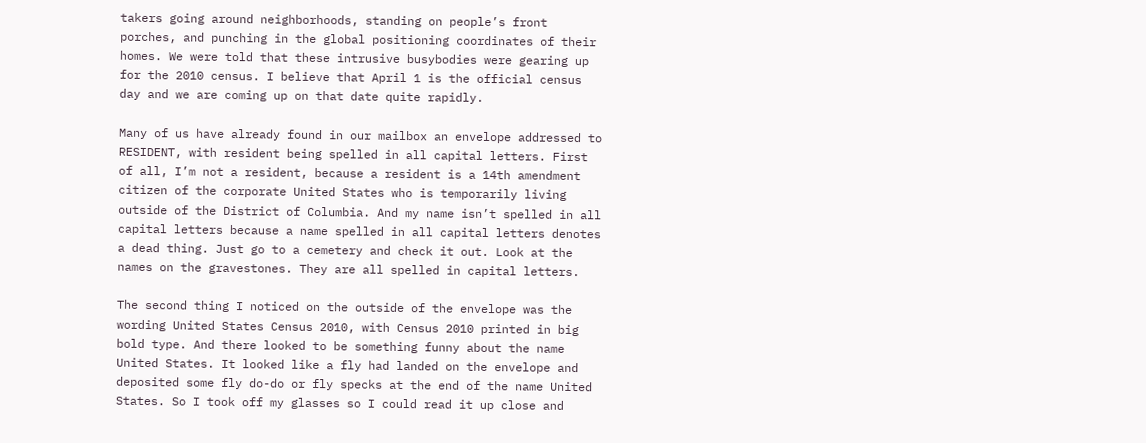takers going around neighborhoods, standing on people’s front porches, and punching in the global positioning coordinates of their homes. We were told that these intrusive busybodies were gearing up for the 2010 census. I believe that April 1 is the official census day and we are coming up on that date quite rapidly.

Many of us have already found in our mailbox an envelope addressed to RESIDENT, with resident being spelled in all capital letters. First of all, I’m not a resident, because a resident is a 14th amendment citizen of the corporate United States who is temporarily living outside of the District of Columbia. And my name isn’t spelled in all capital letters because a name spelled in all capital letters denotes a dead thing. Just go to a cemetery and check it out. Look at the names on the gravestones. They are all spelled in capital letters.

The second thing I noticed on the outside of the envelope was the wording United States Census 2010, with Census 2010 printed in big bold type. And there looked to be something funny about the name United States. It looked like a fly had landed on the envelope and deposited some fly do-do or fly specks at the end of the name United States. So I took off my glasses so I could read it up close and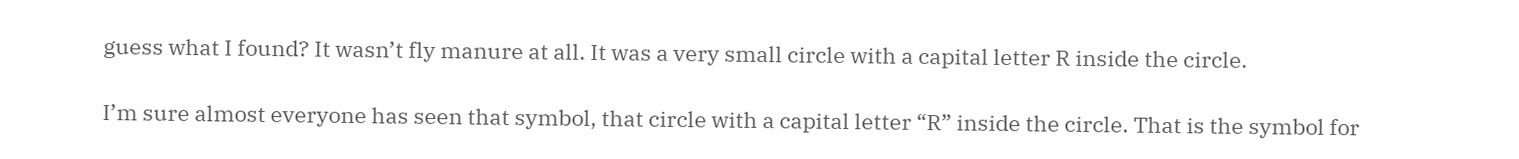guess what I found? It wasn’t fly manure at all. It was a very small circle with a capital letter R inside the circle.

I’m sure almost everyone has seen that symbol, that circle with a capital letter “R” inside the circle. That is the symbol for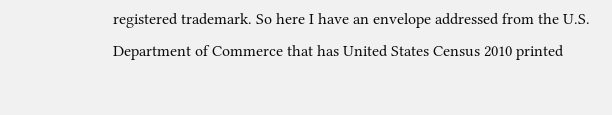registered trademark. So here I have an envelope addressed from the U.S. Department of Commerce that has United States Census 2010 printed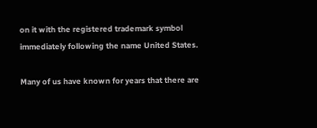on it with the registered trademark symbol immediately following the name United States.

Many of us have known for years that there are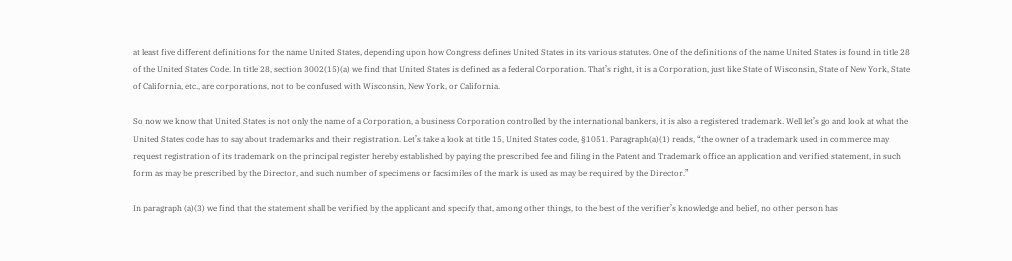at least five different definitions for the name United States, depending upon how Congress defines United States in its various statutes. One of the definitions of the name United States is found in title 28 of the United States Code. In title 28, section 3002(15)(a) we find that United States is defined as a federal Corporation. That’s right, it is a Corporation, just like State of Wisconsin, State of New York, State of California, etc., are corporations, not to be confused with Wisconsin, New York, or California.

So now we know that United States is not only the name of a Corporation, a business Corporation controlled by the international bankers, it is also a registered trademark. Well let’s go and look at what the United States code has to say about trademarks and their registration. Let’s take a look at title 15, United States code, §1051. Paragraph(a)(1) reads, “the owner of a trademark used in commerce may request registration of its trademark on the principal register hereby established by paying the prescribed fee and filing in the Patent and Trademark office an application and verified statement, in such form as may be prescribed by the Director, and such number of specimens or facsimiles of the mark is used as may be required by the Director.”

In paragraph (a)(3) we find that the statement shall be verified by the applicant and specify that, among other things, to the best of the verifier’s knowledge and belief, no other person has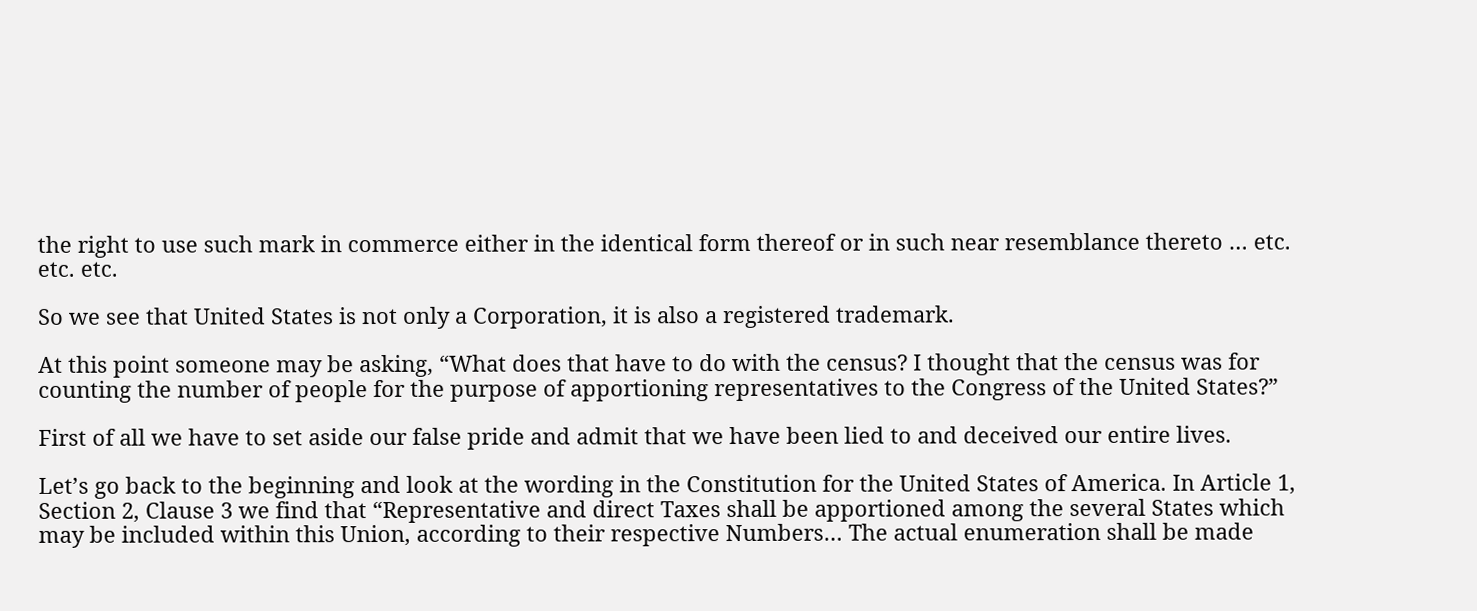the right to use such mark in commerce either in the identical form thereof or in such near resemblance thereto … etc. etc. etc.

So we see that United States is not only a Corporation, it is also a registered trademark.

At this point someone may be asking, “What does that have to do with the census? I thought that the census was for counting the number of people for the purpose of apportioning representatives to the Congress of the United States?”

First of all we have to set aside our false pride and admit that we have been lied to and deceived our entire lives.

Let’s go back to the beginning and look at the wording in the Constitution for the United States of America. In Article 1, Section 2, Clause 3 we find that “Representative and direct Taxes shall be apportioned among the several States which may be included within this Union, according to their respective Numbers… The actual enumeration shall be made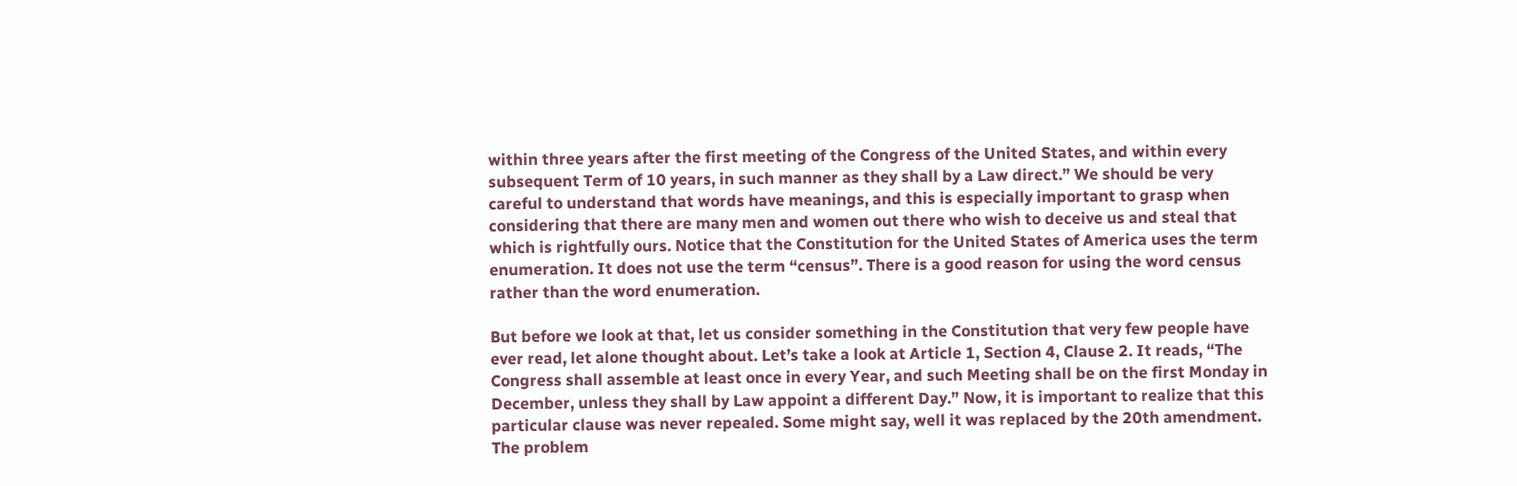within three years after the first meeting of the Congress of the United States, and within every subsequent Term of 10 years, in such manner as they shall by a Law direct.” We should be very careful to understand that words have meanings, and this is especially important to grasp when considering that there are many men and women out there who wish to deceive us and steal that which is rightfully ours. Notice that the Constitution for the United States of America uses the term enumeration. It does not use the term “census”. There is a good reason for using the word census rather than the word enumeration.

But before we look at that, let us consider something in the Constitution that very few people have ever read, let alone thought about. Let’s take a look at Article 1, Section 4, Clause 2. It reads, “The Congress shall assemble at least once in every Year, and such Meeting shall be on the first Monday in December, unless they shall by Law appoint a different Day.” Now, it is important to realize that this particular clause was never repealed. Some might say, well it was replaced by the 20th amendment. The problem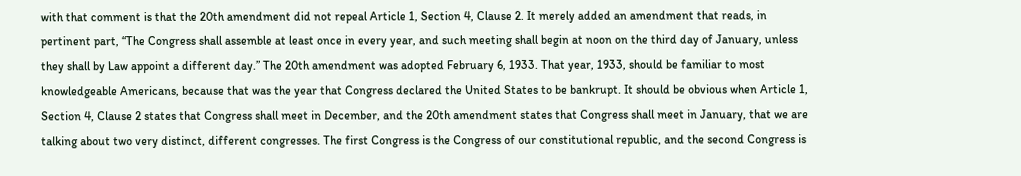with that comment is that the 20th amendment did not repeal Article 1, Section 4, Clause 2. It merely added an amendment that reads, in pertinent part, “The Congress shall assemble at least once in every year, and such meeting shall begin at noon on the third day of January, unless they shall by Law appoint a different day.” The 20th amendment was adopted February 6, 1933. That year, 1933, should be familiar to most knowledgeable Americans, because that was the year that Congress declared the United States to be bankrupt. It should be obvious when Article 1, Section 4, Clause 2 states that Congress shall meet in December, and the 20th amendment states that Congress shall meet in January, that we are talking about two very distinct, different congresses. The first Congress is the Congress of our constitutional republic, and the second Congress is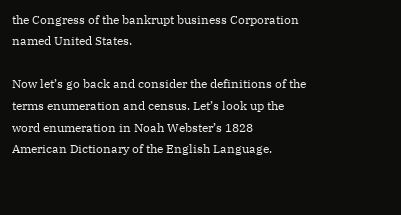the Congress of the bankrupt business Corporation named United States.

Now let’s go back and consider the definitions of the terms enumeration and census. Let’s look up the word enumeration in Noah Webster’s 1828 American Dictionary of the English Language.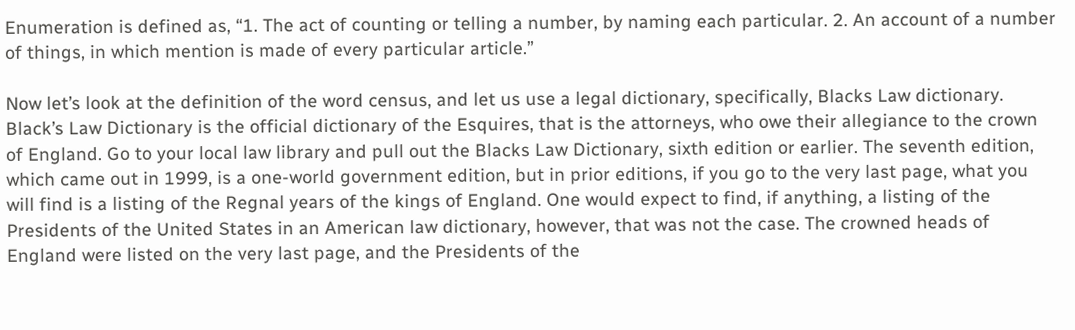Enumeration is defined as, “1. The act of counting or telling a number, by naming each particular. 2. An account of a number of things, in which mention is made of every particular article.”

Now let’s look at the definition of the word census, and let us use a legal dictionary, specifically, Blacks Law dictionary. Black’s Law Dictionary is the official dictionary of the Esquires, that is the attorneys, who owe their allegiance to the crown of England. Go to your local law library and pull out the Blacks Law Dictionary, sixth edition or earlier. The seventh edition, which came out in 1999, is a one-world government edition, but in prior editions, if you go to the very last page, what you will find is a listing of the Regnal years of the kings of England. One would expect to find, if anything, a listing of the Presidents of the United States in an American law dictionary, however, that was not the case. The crowned heads of England were listed on the very last page, and the Presidents of the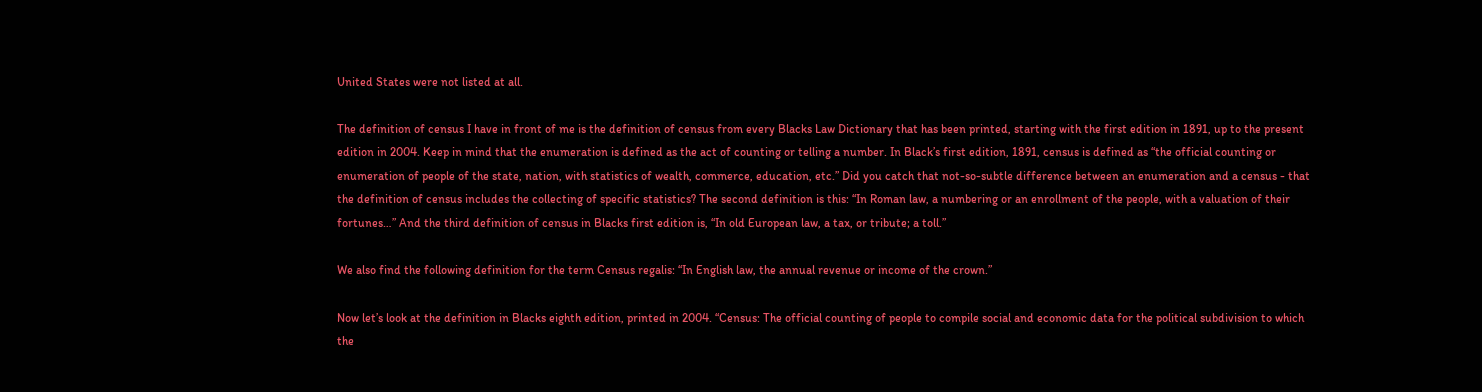United States were not listed at all.

The definition of census I have in front of me is the definition of census from every Blacks Law Dictionary that has been printed, starting with the first edition in 1891, up to the present edition in 2004. Keep in mind that the enumeration is defined as the act of counting or telling a number. In Black’s first edition, 1891, census is defined as “the official counting or enumeration of people of the state, nation, with statistics of wealth, commerce, education, etc.” Did you catch that not-so-subtle difference between an enumeration and a census - that the definition of census includes the collecting of specific statistics? The second definition is this: “In Roman law, a numbering or an enrollment of the people, with a valuation of their fortunes…” And the third definition of census in Blacks first edition is, “In old European law, a tax, or tribute; a toll.”

We also find the following definition for the term Census regalis: “In English law, the annual revenue or income of the crown.”

Now let’s look at the definition in Blacks eighth edition, printed in 2004. “Census: The official counting of people to compile social and economic data for the political subdivision to which the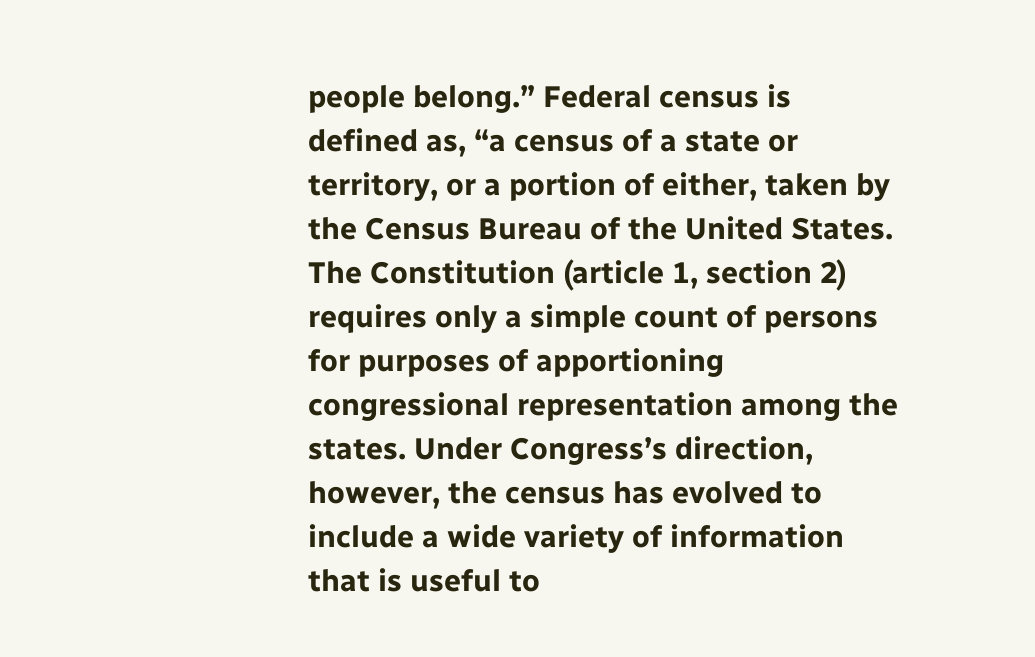people belong.” Federal census is defined as, “a census of a state or territory, or a portion of either, taken by the Census Bureau of the United States. The Constitution (article 1, section 2) requires only a simple count of persons for purposes of apportioning congressional representation among the states. Under Congress’s direction, however, the census has evolved to include a wide variety of information that is useful to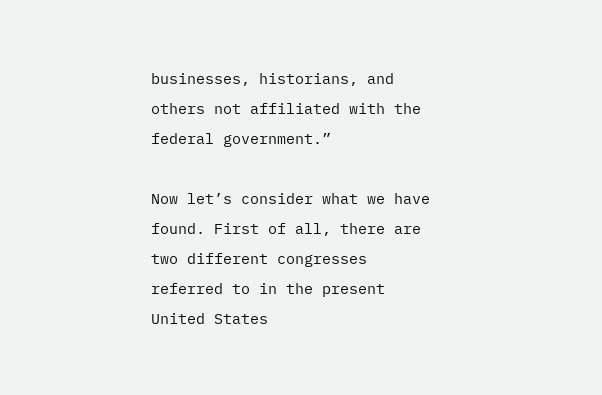businesses, historians, and others not affiliated with the federal government.”

Now let’s consider what we have found. First of all, there are two different congresses referred to in the present United States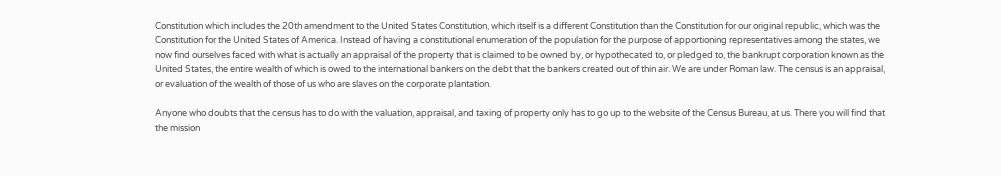Constitution which includes the 20th amendment to the United States Constitution, which itself is a different Constitution than the Constitution for our original republic, which was the Constitution for the United States of America. Instead of having a constitutional enumeration of the population for the purpose of apportioning representatives among the states, we now find ourselves faced with what is actually an appraisal of the property that is claimed to be owned by, or hypothecated to, or pledged to, the bankrupt corporation known as the United States, the entire wealth of which is owed to the international bankers on the debt that the bankers created out of thin air. We are under Roman law. The census is an appraisal, or evaluation of the wealth of those of us who are slaves on the corporate plantation.

Anyone who doubts that the census has to do with the valuation, appraisal, and taxing of property only has to go up to the website of the Census Bureau, at us. There you will find that the mission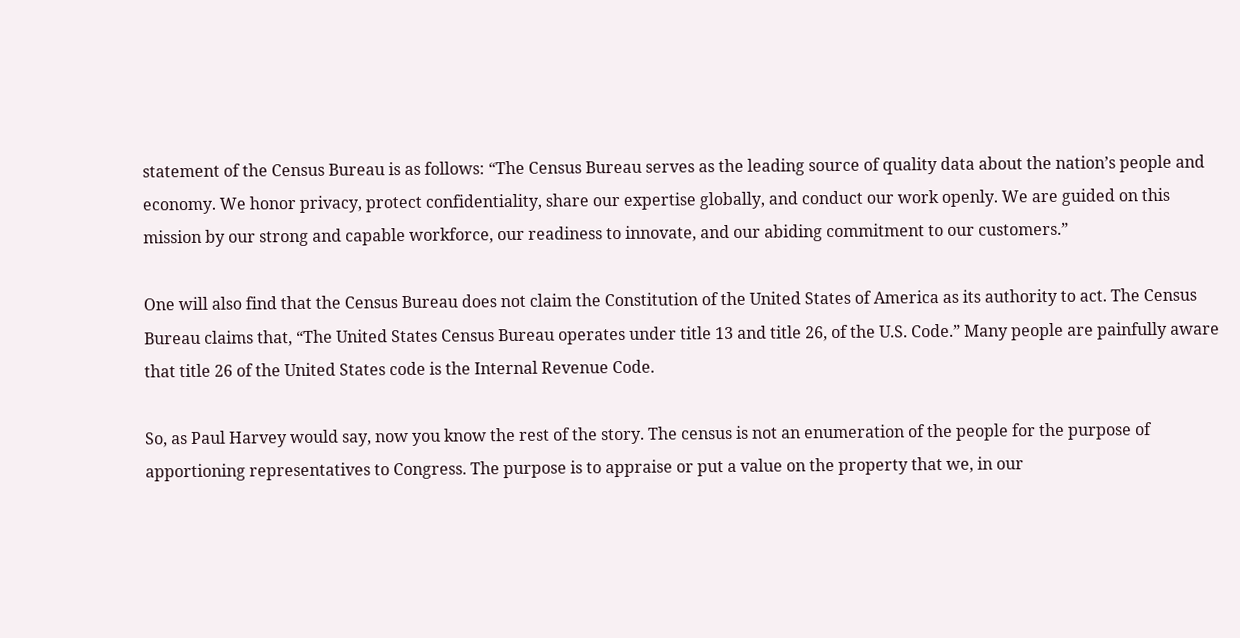statement of the Census Bureau is as follows: “The Census Bureau serves as the leading source of quality data about the nation’s people and economy. We honor privacy, protect confidentiality, share our expertise globally, and conduct our work openly. We are guided on this mission by our strong and capable workforce, our readiness to innovate, and our abiding commitment to our customers.”

One will also find that the Census Bureau does not claim the Constitution of the United States of America as its authority to act. The Census Bureau claims that, “The United States Census Bureau operates under title 13 and title 26, of the U.S. Code.” Many people are painfully aware that title 26 of the United States code is the Internal Revenue Code.

So, as Paul Harvey would say, now you know the rest of the story. The census is not an enumeration of the people for the purpose of apportioning representatives to Congress. The purpose is to appraise or put a value on the property that we, in our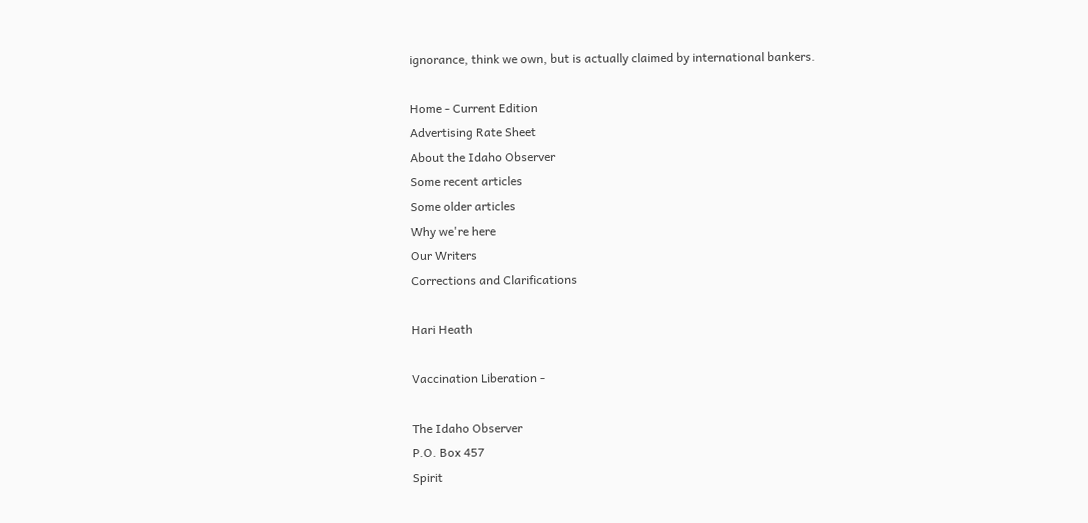ignorance, think we own, but is actually claimed by international bankers.

Home - Current Edition
Advertising Rate Sheet
About the Idaho Observer
Some recent articles
Some older articles
Why we're here
Our Writers
Corrections and Clarifications

Hari Heath

Vaccination Liberation -

The Idaho Observer
P.O. Box 457
Spirit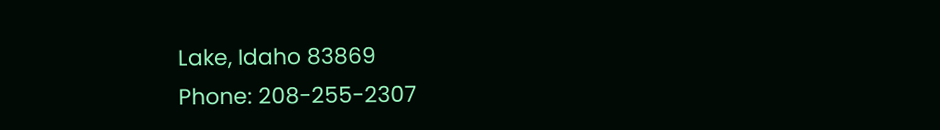Lake, Idaho 83869
Phone: 208-255-2307